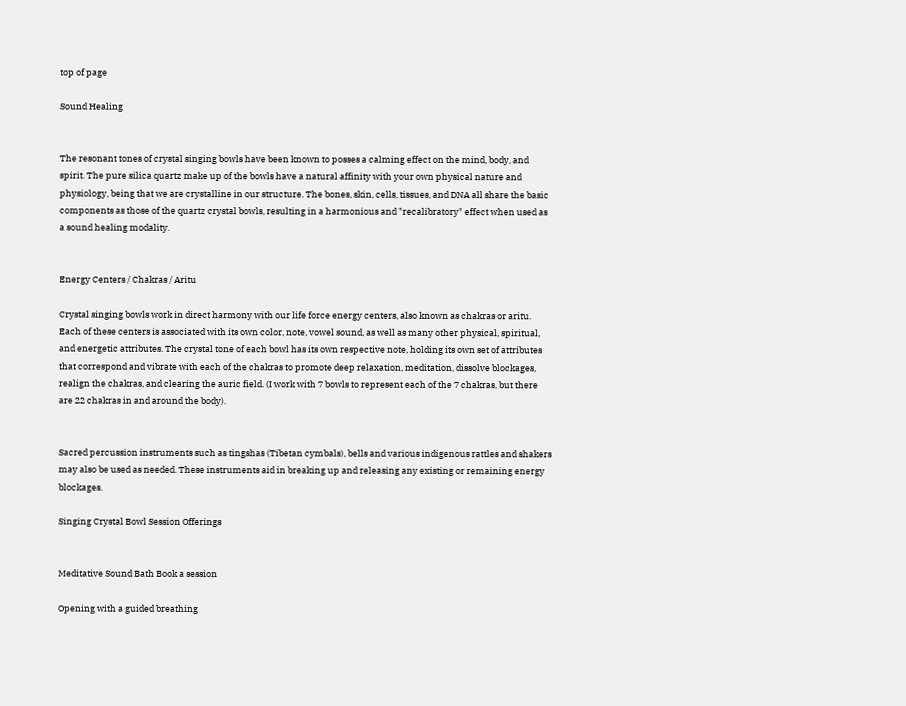top of page

Sound Healing


The resonant tones of crystal singing bowls have been known to posses a calming effect on the mind, body, and spirit. The pure silica quartz make up of the bowls have a natural affinity with your own physical nature and physiology, being that we are crystalline in our structure. The bones, skin, cells, tissues, and DNA all share the basic components as those of the quartz crystal bowls, resulting in a harmonious and "recalibratory" effect when used as a sound healing modality.


Energy Centers / Chakras / Aritu

Crystal singing bowls work in direct harmony with our life force energy centers, also known as chakras or aritu. Each of these centers is associated with its own color, note, vowel sound, as well as many other physical, spiritual, and energetic attributes. The crystal tone of each bowl has its own respective note, holding its own set of attributes that correspond and vibrate with each of the chakras to promote deep relaxation, meditation, dissolve blockages, realign the chakras, and clearing the auric field. (I work with 7 bowls to represent each of the 7 chakras, but there are 22 chakras in and around the body).


Sacred percussion instruments such as tingshas (Tibetan cymbals), bells and various indigenous rattles and shakers may also be used as needed. These instruments aid in breaking up and releasing any existing or remaining energy blockages.

Singing Crystal Bowl Session Offerings


Meditative Sound Bath Book a session

Opening with a guided breathing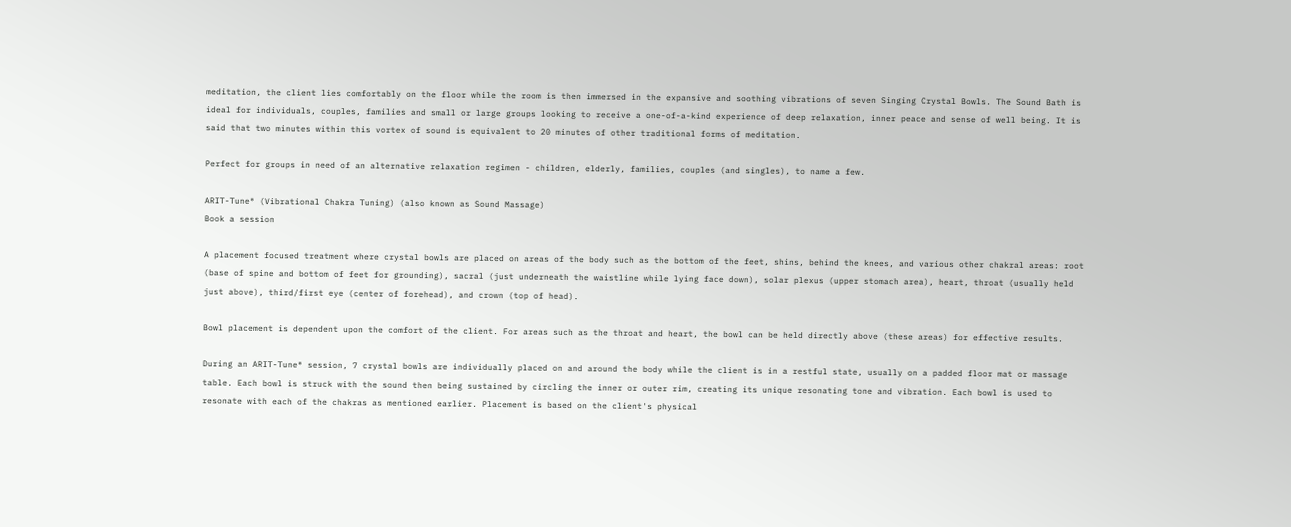meditation, the client lies comfortably on the floor while the room is then immersed in the expansive and soothing vibrations of seven Singing Crystal Bowls. The Sound Bath is ideal for individuals, couples, families and small or large groups looking to receive a one-of-a-kind experience of deep relaxation, inner peace and sense of well being. It is said that two minutes within this vortex of sound is equivalent to 20 minutes of other traditional forms of meditation.

Perfect for groups in need of an alternative relaxation regimen - children, elderly, families, couples (and singles), to name a few.

ARIT-Tune® (Vibrational Chakra Tuning) (also known as Sound Massage)
Book a session

A placement focused treatment where crystal bowls are placed on areas of the body such as the bottom of the feet, shins, behind the knees, and various other chakral areas: root (base of spine and bottom of feet for grounding), sacral (just underneath the waistline while lying face down), solar plexus (upper stomach area), heart, throat (usually held just above), third/first eye (center of forehead), and crown (top of head).

Bowl placement is dependent upon the comfort of the client. For areas such as the throat and heart, the bowl can be held directly above (these areas) for effective results.

During an ARIT-Tune® session, 7 crystal bowls are individually placed on and around the body while the client is in a restful state, usually on a padded floor mat or massage table. Each bowl is struck with the sound then being sustained by circling the inner or outer rim, creating its unique resonating tone and vibration. Each bowl is used to resonate with each of the chakras as mentioned earlier. Placement is based on the client's physical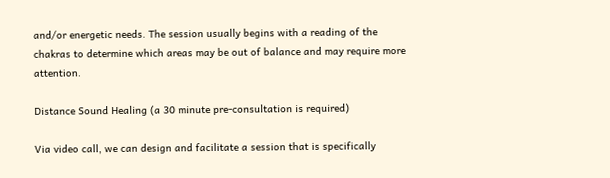and/or energetic needs. The session usually begins with a reading of the chakras to determine which areas may be out of balance and may require more attention.

Distance Sound Healing (a 30 minute pre-consultation is required)

Via video call, we can design and facilitate a session that is specifically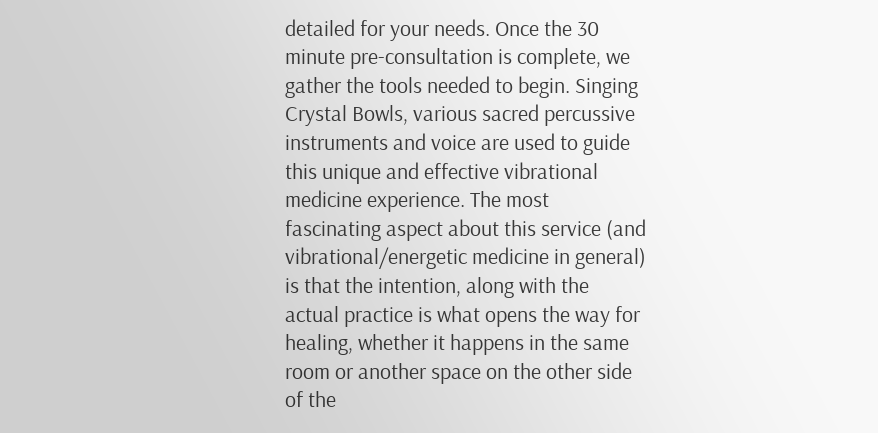detailed for your needs. Once the 30 minute pre-consultation is complete, we gather the tools needed to begin. Singing Crystal Bowls, various sacred percussive instruments and voice are used to guide this unique and effective vibrational medicine experience. The most fascinating aspect about this service (and vibrational/energetic medicine in general) is that the intention, along with the actual practice is what opens the way for healing, whether it happens in the same room or another space on the other side of the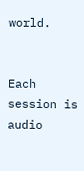world.


Each session is audio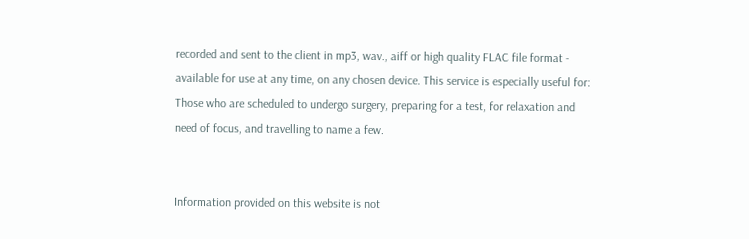recorded and sent to the client in mp3, wav., aiff or high quality FLAC file format -  available for use at any time, on any chosen device. This service is especially useful for: Those who are scheduled to undergo surgery, preparing for a test, for relaxation and need of focus, and travelling to name a few.


Information provided on this website is not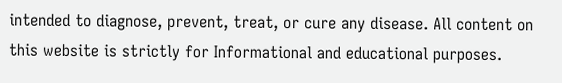intended to diagnose, prevent, treat, or cure any disease. All content on this website is strictly for Informational and educational purposes.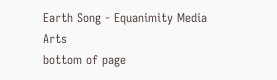Earth Song - Equanimity Media Arts
bottom of page